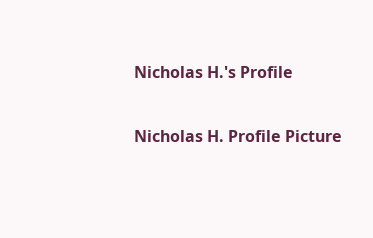Nicholas H.'s Profile

Nicholas H. Profile Picture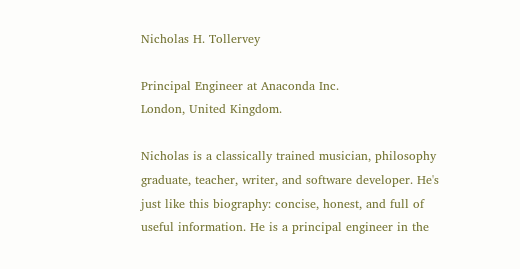Nicholas H. Tollervey

Principal Engineer at Anaconda Inc.
London, United Kingdom.

Nicholas is a classically trained musician, philosophy graduate, teacher, writer, and software developer. He's just like this biography: concise, honest, and full of useful information. He is a principal engineer in the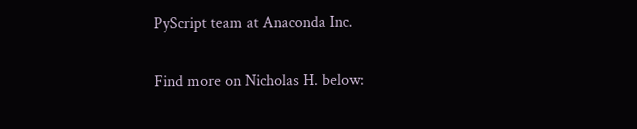PyScript team at Anaconda Inc.

Find more on Nicholas H. below: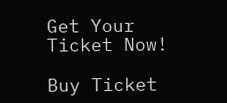Get Your Ticket Now!

Buy Ticket